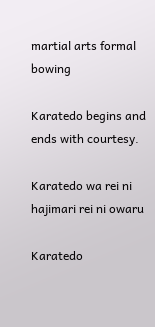martial arts formal bowing

Karatedo begins and ends with courtesy.

Karatedo wa rei ni hajimari rei ni owaru

Karatedo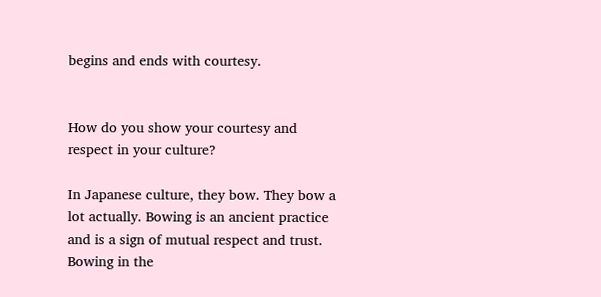begins and ends with courtesy.


How do you show your courtesy and respect in your culture?

In Japanese culture, they bow. They bow a lot actually. Bowing is an ancient practice and is a sign of mutual respect and trust. Bowing in the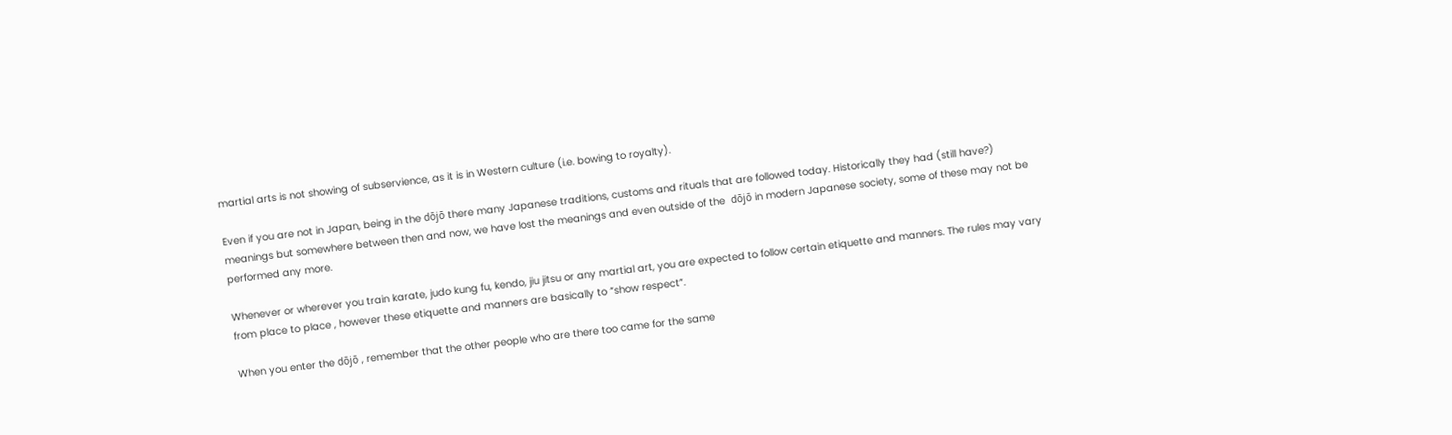martial arts is not showing of subservience, as it is in Western culture (i.e. bowing to royalty).

Even if you are not in Japan, being in the dōjō there many Japanese traditions, customs and rituals that are followed today. Historically they had (still have?) meanings but somewhere between then and now, we have lost the meanings and even outside of the  dōjō in modern Japanese society, some of these may not be performed any more.

Whenever or wherever you train karate, judo kung fu, kendo, jiu jitsu or any martial art, you are expected to follow certain etiquette and manners. The rules may vary from place to place , however these etiquette and manners are basically to “show respect”.

When you enter the dōjō , remember that the other people who are there too came for the same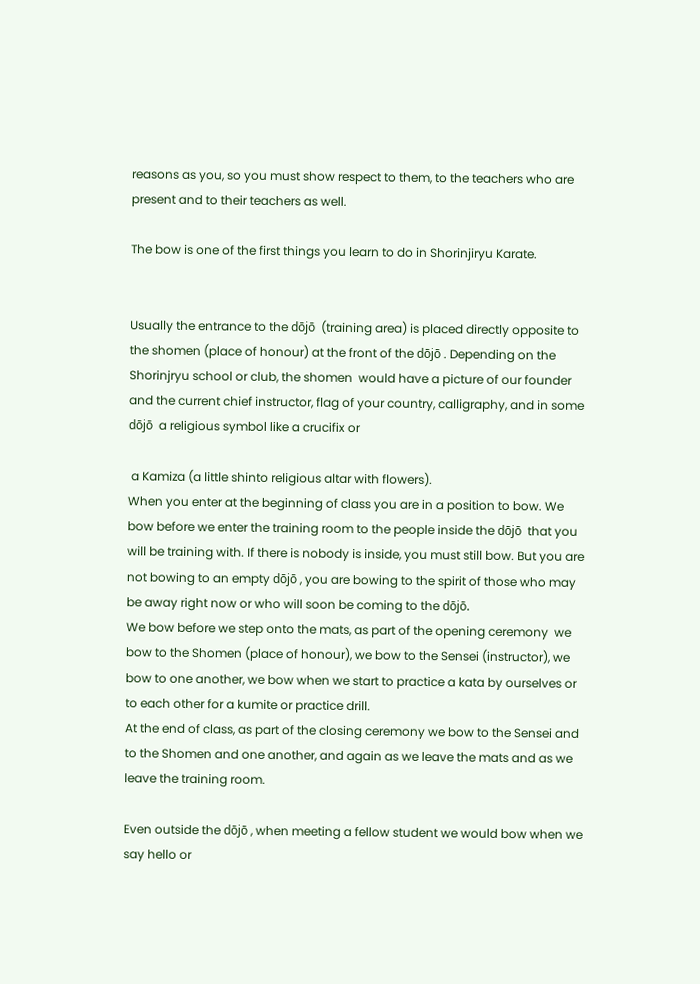reasons as you, so you must show respect to them, to the teachers who are present and to their teachers as well.

The bow is one of the first things you learn to do in Shorinjiryu Karate.


Usually the entrance to the dōjō  (training area) is placed directly opposite to the shomen (place of honour) at the front of the dōjō . Depending on the Shorinjryu school or club, the shomen  would have a picture of our founder and the current chief instructor, flag of your country, calligraphy, and in some dōjō  a religious symbol like a crucifix or

 a Kamiza (a little shinto religious altar with flowers).
When you enter at the beginning of class you are in a position to bow. We bow before we enter the training room to the people inside the dōjō  that you will be training with. If there is nobody is inside, you must still bow. But you are not bowing to an empty dōjō , you are bowing to the spirit of those who may be away right now or who will soon be coming to the dōjō.
We bow before we step onto the mats, as part of the opening ceremony  we bow to the Shomen (place of honour), we bow to the Sensei (instructor), we bow to one another, we bow when we start to practice a kata by ourselves or to each other for a kumite or practice drill.
At the end of class, as part of the closing ceremony we bow to the Sensei and to the Shomen and one another, and again as we leave the mats and as we leave the training room.

Even outside the dōjō , when meeting a fellow student we would bow when we say hello or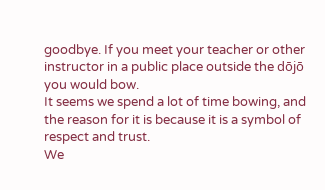goodbye. If you meet your teacher or other instructor in a public place outside the dōjō you would bow.
It seems we spend a lot of time bowing, and the reason for it is because it is a symbol of respect and trust.
We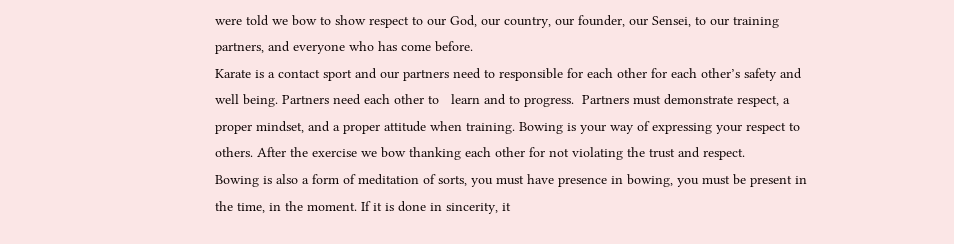were told we bow to show respect to our God, our country, our founder, our Sensei, to our training partners, and everyone who has come before.
Karate is a contact sport and our partners need to responsible for each other for each other’s safety and well being. Partners need each other to   learn and to progress.  Partners must demonstrate respect, a proper mindset, and a proper attitude when training. Bowing is your way of expressing your respect to others. After the exercise we bow thanking each other for not violating the trust and respect.
Bowing is also a form of meditation of sorts, you must have presence in bowing, you must be present in the time, in the moment. If it is done in sincerity, it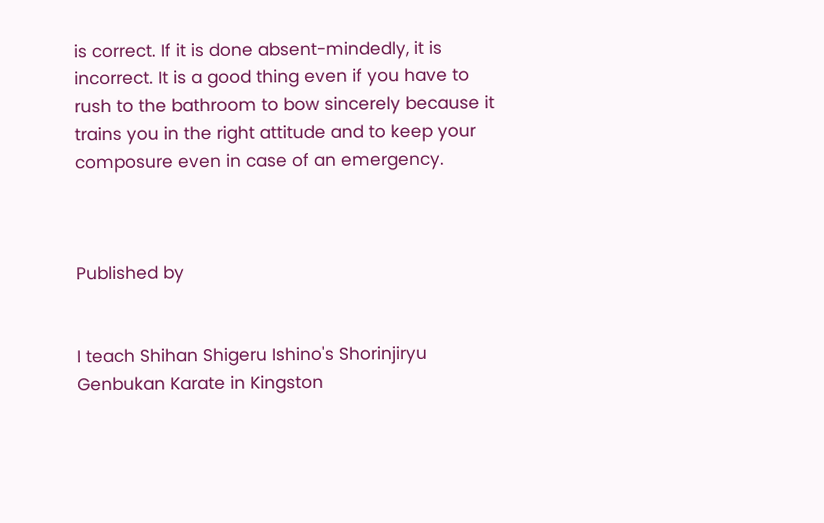is correct. If it is done absent-mindedly, it is incorrect. It is a good thing even if you have to rush to the bathroom to bow sincerely because it trains you in the right attitude and to keep your composure even in case of an emergency.



Published by


I teach Shihan Shigeru Ishino's Shorinjiryu Genbukan Karate in Kingston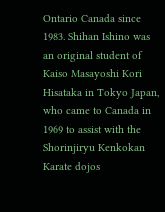Ontario Canada since 1983. Shihan Ishino was an original student of Kaiso Masayoshi Kori Hisataka in Tokyo Japan, who came to Canada in 1969 to assist with the Shorinjiryu Kenkokan Karate dojos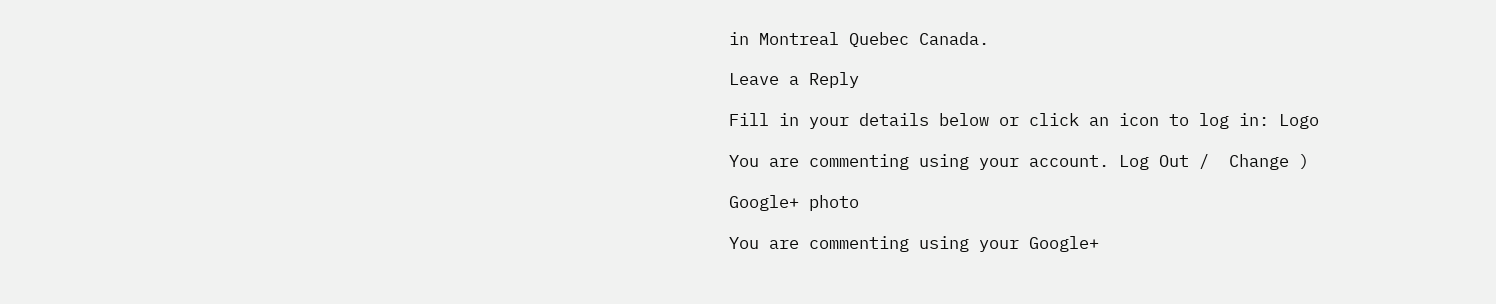in Montreal Quebec Canada.

Leave a Reply

Fill in your details below or click an icon to log in: Logo

You are commenting using your account. Log Out /  Change )

Google+ photo

You are commenting using your Google+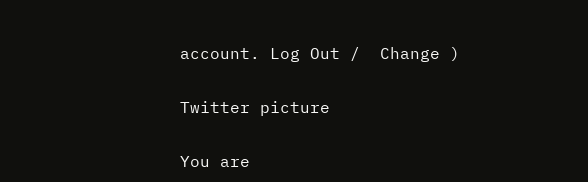account. Log Out /  Change )

Twitter picture

You are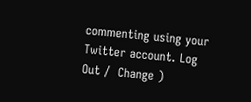commenting using your Twitter account. Log Out /  Change )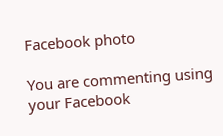Facebook photo

You are commenting using your Facebook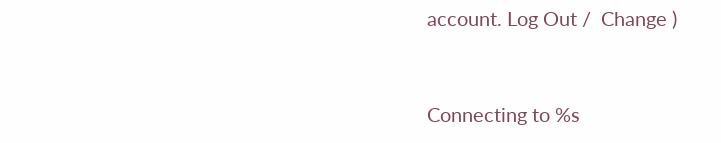account. Log Out /  Change )


Connecting to %s